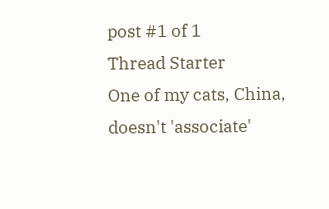post #1 of 1
Thread Starter
One of my cats, China, doesn't 'associate'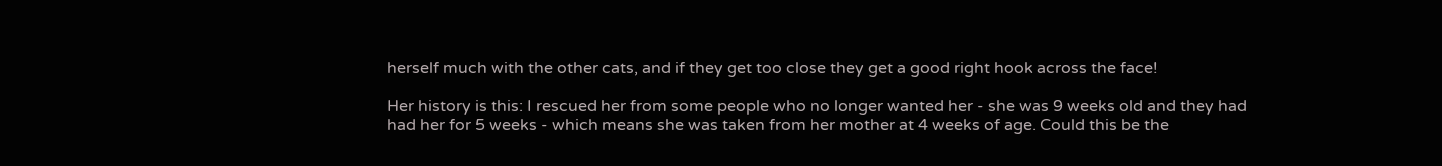herself much with the other cats, and if they get too close they get a good right hook across the face!

Her history is this: I rescued her from some people who no longer wanted her - she was 9 weeks old and they had had her for 5 weeks - which means she was taken from her mother at 4 weeks of age. Could this be the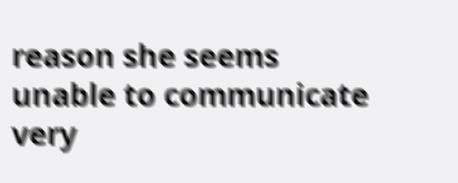reason she seems unable to communicate very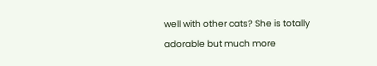well with other cats? She is totally adorable but much more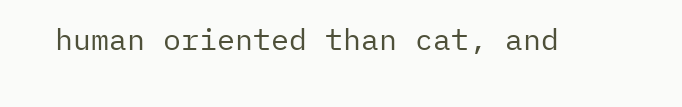human oriented than cat, and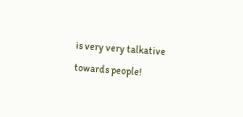is very very talkative towards people!